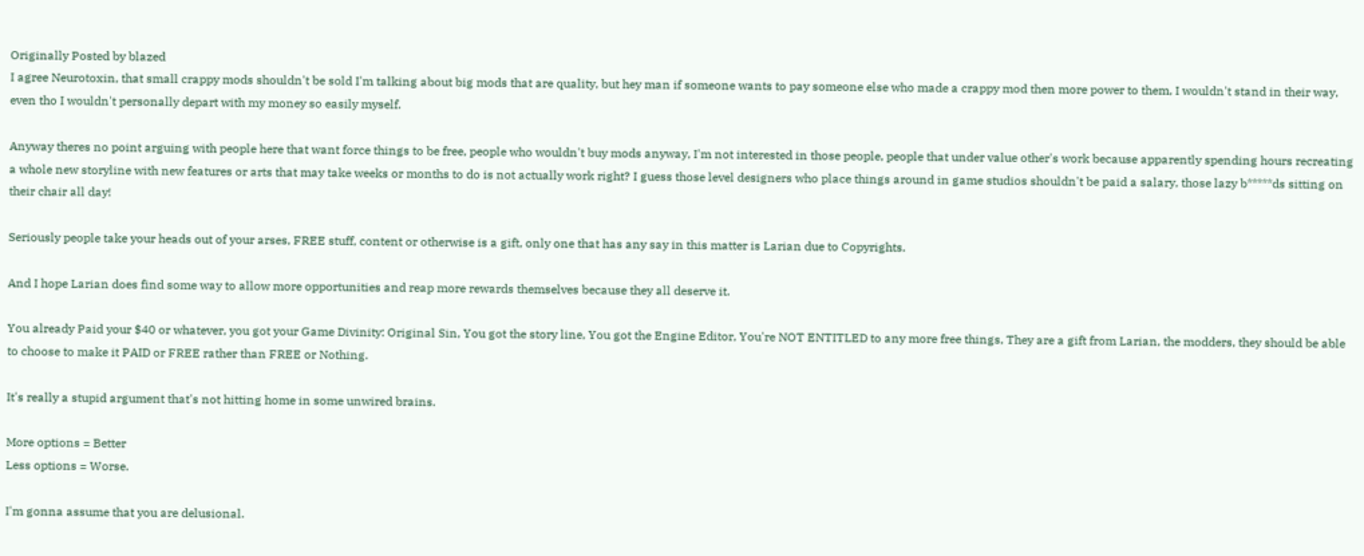Originally Posted by blazed
I agree Neurotoxin, that small crappy mods shouldn't be sold I'm talking about big mods that are quality, but hey man if someone wants to pay someone else who made a crappy mod then more power to them, I wouldn't stand in their way, even tho I wouldn't personally depart with my money so easily myself.

Anyway theres no point arguing with people here that want force things to be free, people who wouldn't buy mods anyway, I'm not interested in those people, people that under value other's work because apparently spending hours recreating a whole new storyline with new features or arts that may take weeks or months to do is not actually work right? I guess those level designers who place things around in game studios shouldn't be paid a salary, those lazy b*****ds sitting on their chair all day!

Seriously people take your heads out of your arses, FREE stuff, content or otherwise is a gift, only one that has any say in this matter is Larian due to Copyrights.

And I hope Larian does find some way to allow more opportunities and reap more rewards themselves because they all deserve it.

You already Paid your $40 or whatever, you got your Game Divinity: Original Sin, You got the story line, You got the Engine Editor, You're NOT ENTITLED to any more free things, They are a gift from Larian, the modders, they should be able to choose to make it PAID or FREE rather than FREE or Nothing.

It's really a stupid argument that's not hitting home in some unwired brains.

More options = Better
Less options = Worse.

I'm gonna assume that you are delusional.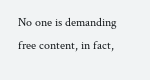No one is demanding free content, in fact,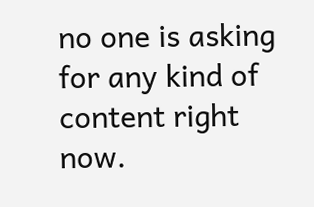no one is asking for any kind of content right now.